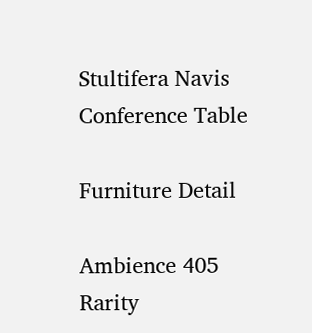Stultifera Navis Conference Table

Furniture Detail

Ambience 405
Rarity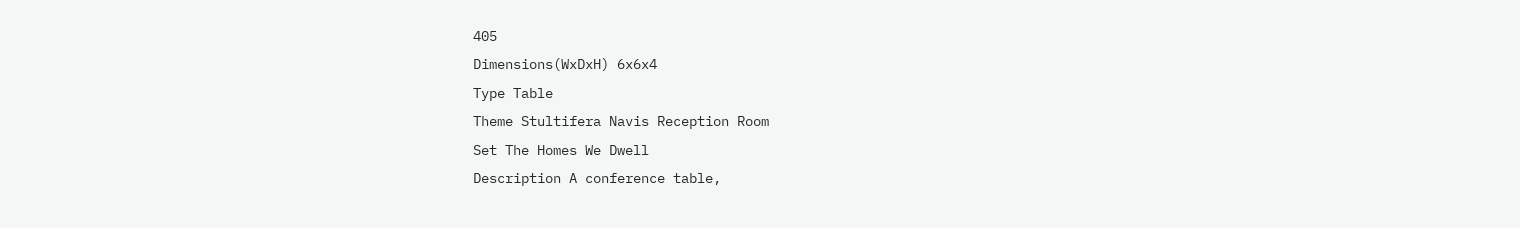405
Dimensions(WxDxH) 6x6x4
Type Table
Theme Stultifera Navis Reception Room
Set The Homes We Dwell
Description A conference table,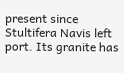present since Stultifera Navis left port. Its granite has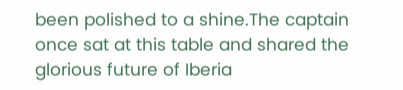been polished to a shine.The captain once sat at this table and shared the glorious future of Iberia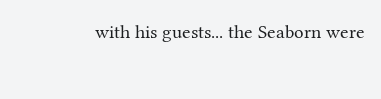with his guests... the Seaborn were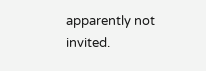apparently not invited.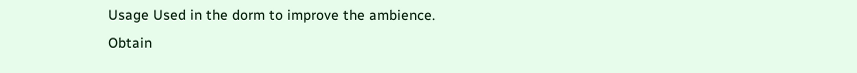Usage Used in the dorm to improve the ambience.
Obtain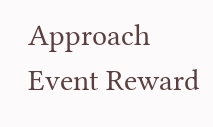Approach Event Reward